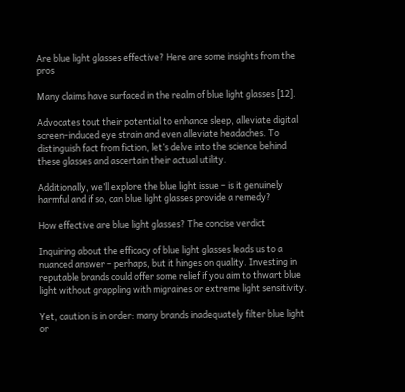Are blue light glasses effective? Here are some insights from the pros

Many claims have surfaced in the realm of blue light glasses [12].

Advocates tout their potential to enhance sleep, alleviate digital screen-induced eye strain and even alleviate headaches. To distinguish fact from fiction, let’s delve into the science behind these glasses and ascertain their actual utility.

Additionally, we’ll explore the blue light issue – is it genuinely harmful and if so, can blue light glasses provide a remedy?

How effective are blue light glasses? The concise verdict

Inquiring about the efficacy of blue light glasses leads us to a nuanced answer – perhaps, but it hinges on quality. Investing in reputable brands could offer some relief if you aim to thwart blue light without grappling with migraines or extreme light sensitivity.

Yet, caution is in order: many brands inadequately filter blue light or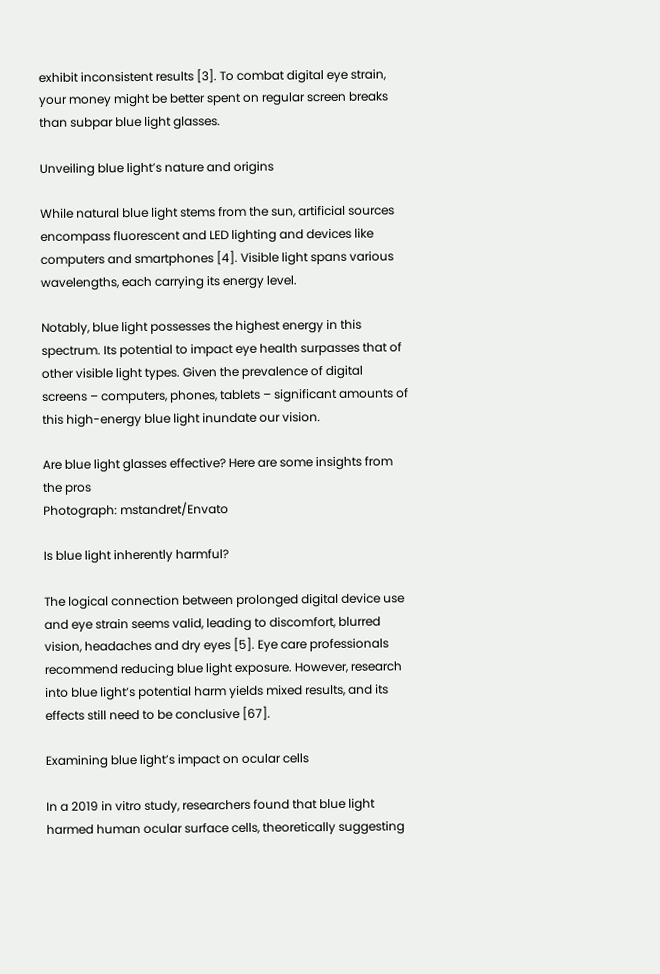exhibit inconsistent results [3]. To combat digital eye strain, your money might be better spent on regular screen breaks than subpar blue light glasses.

Unveiling blue light’s nature and origins

While natural blue light stems from the sun, artificial sources encompass fluorescent and LED lighting and devices like computers and smartphones [4]. Visible light spans various wavelengths, each carrying its energy level.

Notably, blue light possesses the highest energy in this spectrum. Its potential to impact eye health surpasses that of other visible light types. Given the prevalence of digital screens – computers, phones, tablets – significant amounts of this high-energy blue light inundate our vision.

Are blue light glasses effective? Here are some insights from the pros
Photograph: mstandret/Envato

Is blue light inherently harmful?

The logical connection between prolonged digital device use and eye strain seems valid, leading to discomfort, blurred vision, headaches and dry eyes [5]. Eye care professionals recommend reducing blue light exposure. However, research into blue light’s potential harm yields mixed results, and its effects still need to be conclusive [67].

Examining blue light’s impact on ocular cells

In a 2019 in vitro study, researchers found that blue light harmed human ocular surface cells, theoretically suggesting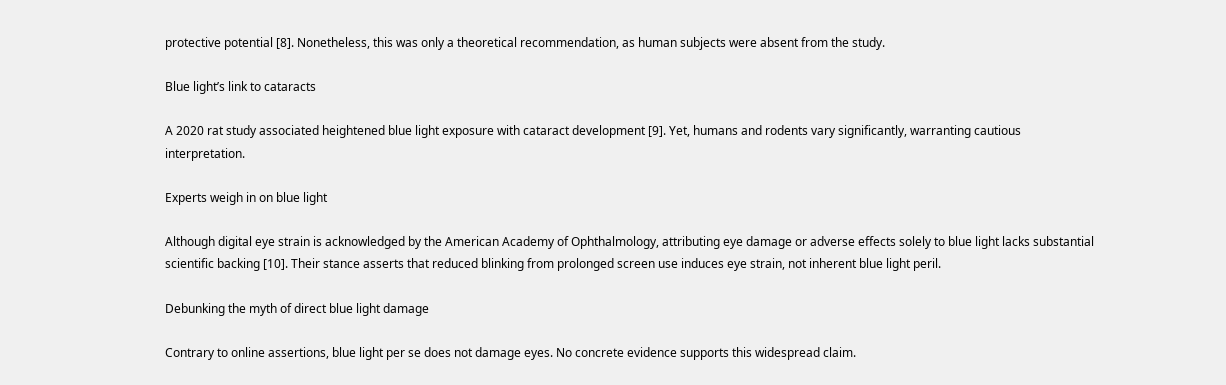protective potential [8]. Nonetheless, this was only a theoretical recommendation, as human subjects were absent from the study.

Blue light’s link to cataracts

A 2020 rat study associated heightened blue light exposure with cataract development [9]. Yet, humans and rodents vary significantly, warranting cautious interpretation.

Experts weigh in on blue light

Although digital eye strain is acknowledged by the American Academy of Ophthalmology, attributing eye damage or adverse effects solely to blue light lacks substantial scientific backing [10]. Their stance asserts that reduced blinking from prolonged screen use induces eye strain, not inherent blue light peril.

Debunking the myth of direct blue light damage

Contrary to online assertions, blue light per se does not damage eyes. No concrete evidence supports this widespread claim.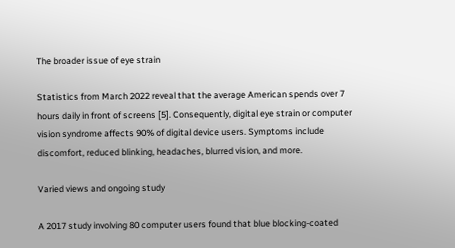The broader issue of eye strain

Statistics from March 2022 reveal that the average American spends over 7 hours daily in front of screens [5]. Consequently, digital eye strain or computer vision syndrome affects 90% of digital device users. Symptoms include discomfort, reduced blinking, headaches, blurred vision, and more.

Varied views and ongoing study

A 2017 study involving 80 computer users found that blue blocking-coated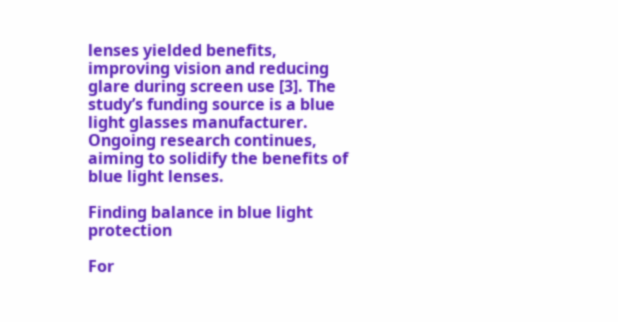lenses yielded benefits, improving vision and reducing glare during screen use [3]. The study’s funding source is a blue light glasses manufacturer. Ongoing research continues, aiming to solidify the benefits of blue light lenses.

Finding balance in blue light protection

For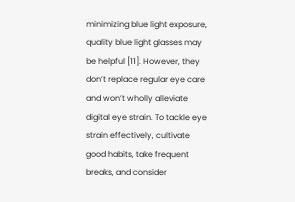minimizing blue light exposure, quality blue light glasses may be helpful [11]. However, they don’t replace regular eye care and won’t wholly alleviate digital eye strain. To tackle eye strain effectively, cultivate good habits, take frequent breaks, and consider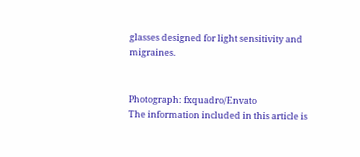glasses designed for light sensitivity and migraines.


Photograph: fxquadro/Envato
The information included in this article is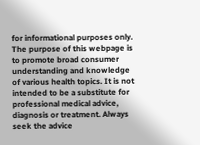for informational purposes only. The purpose of this webpage is to promote broad consumer understanding and knowledge of various health topics. It is not intended to be a substitute for professional medical advice, diagnosis or treatment. Always seek the advice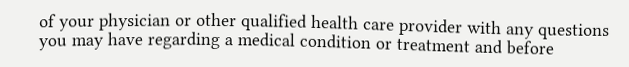of your physician or other qualified health care provider with any questions you may have regarding a medical condition or treatment and before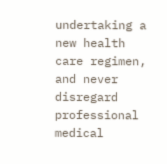undertaking a new health care regimen, and never disregard professional medical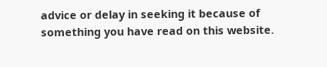advice or delay in seeking it because of something you have read on this website.